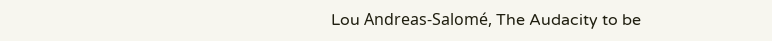Lou Andreas-Salomé, The Audacity to be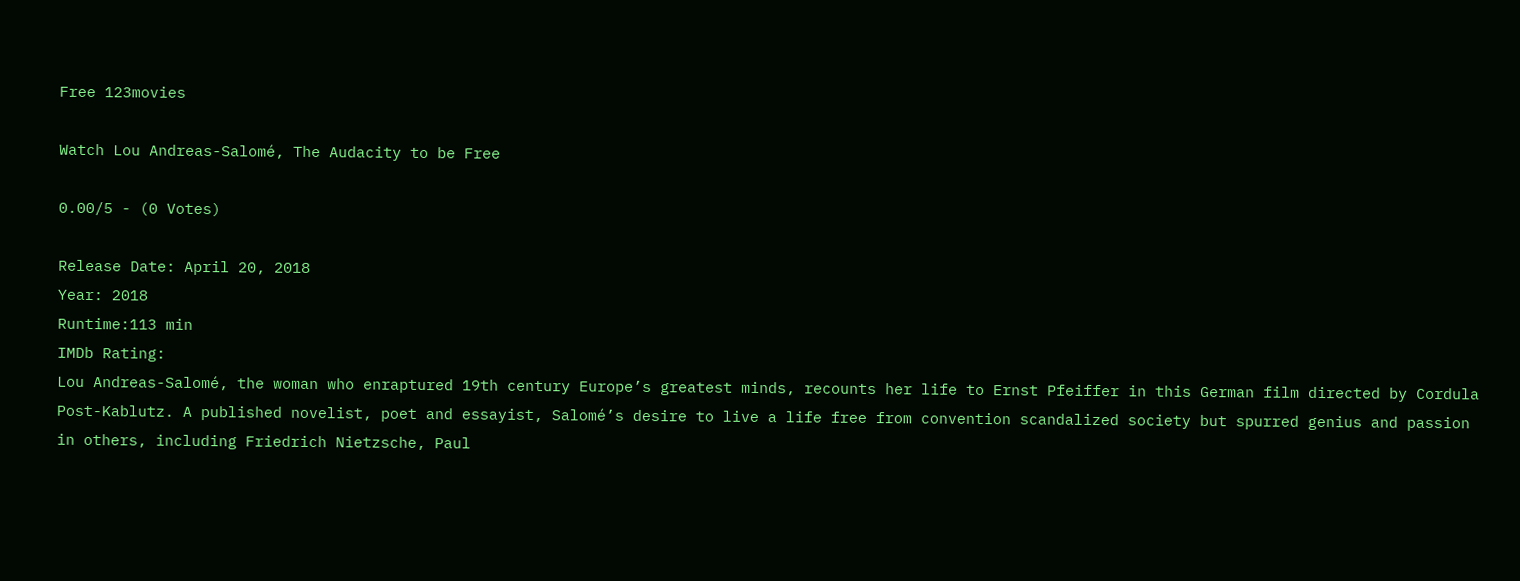Free 123movies

Watch Lou Andreas-Salomé, The Audacity to be Free

0.00/5 - (0 Votes)

Release Date: April 20, 2018
Year: 2018
Runtime:113 min
IMDb Rating:
Lou Andreas-Salomé, the woman who enraptured 19th century Europe’s greatest minds, recounts her life to Ernst Pfeiffer in this German film directed by Cordula Post-Kablutz. A published novelist, poet and essayist, Salomé’s desire to live a life free from convention scandalized society but spurred genius and passion in others, including Friedrich Nietzsche, Paul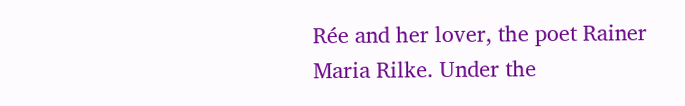Rée and her lover, the poet Rainer Maria Rilke. Under the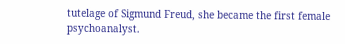tutelage of Sigmund Freud, she became the first female psychoanalyst.